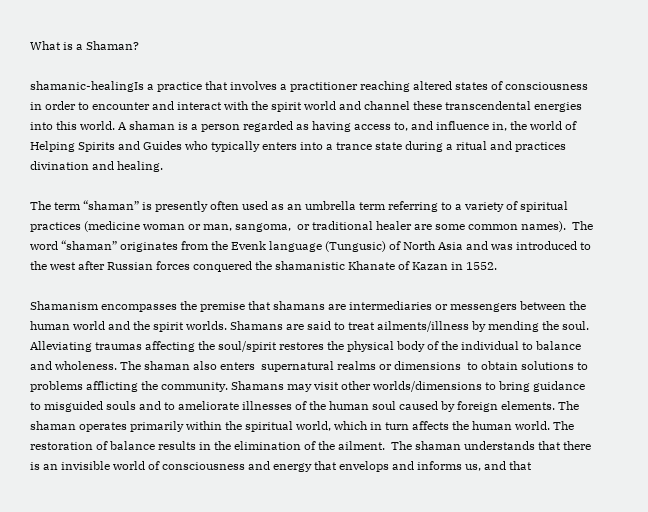What is a Shaman?

shamanic-healingIs a practice that involves a practitioner reaching altered states of consciousness in order to encounter and interact with the spirit world and channel these transcendental energies into this world. A shaman is a person regarded as having access to, and influence in, the world of Helping Spirits and Guides who typically enters into a trance state during a ritual and practices divination and healing.

The term “shaman” is presently often used as an umbrella term referring to a variety of spiritual practices (medicine woman or man, sangoma,  or traditional healer are some common names).  The word “shaman” originates from the Evenk language (Tungusic) of North Asia and was introduced to the west after Russian forces conquered the shamanistic Khanate of Kazan in 1552.

Shamanism encompasses the premise that shamans are intermediaries or messengers between the human world and the spirit worlds. Shamans are said to treat ailments/illness by mending the soul. Alleviating traumas affecting the soul/spirit restores the physical body of the individual to balance and wholeness. The shaman also enters  supernatural realms or dimensions  to obtain solutions to problems afflicting the community. Shamans may visit other worlds/dimensions to bring guidance to misguided souls and to ameliorate illnesses of the human soul caused by foreign elements. The shaman operates primarily within the spiritual world, which in turn affects the human world. The restoration of balance results in the elimination of the ailment.  The shaman understands that there is an invisible world of consciousness and energy that envelops and informs us, and that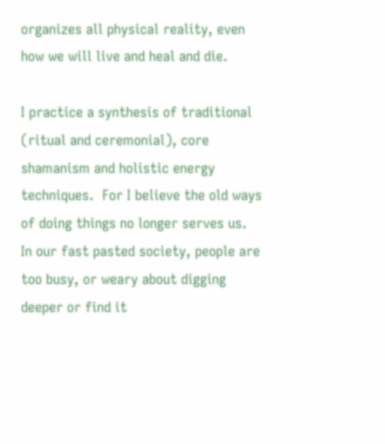organizes all physical reality, even how we will live and heal and die.

I practice a synthesis of traditional (ritual and ceremonial), core shamanism and holistic energy techniques.  For I believe the old ways of doing things no longer serves us.  In our fast pasted society, people are too busy, or weary about digging deeper or find it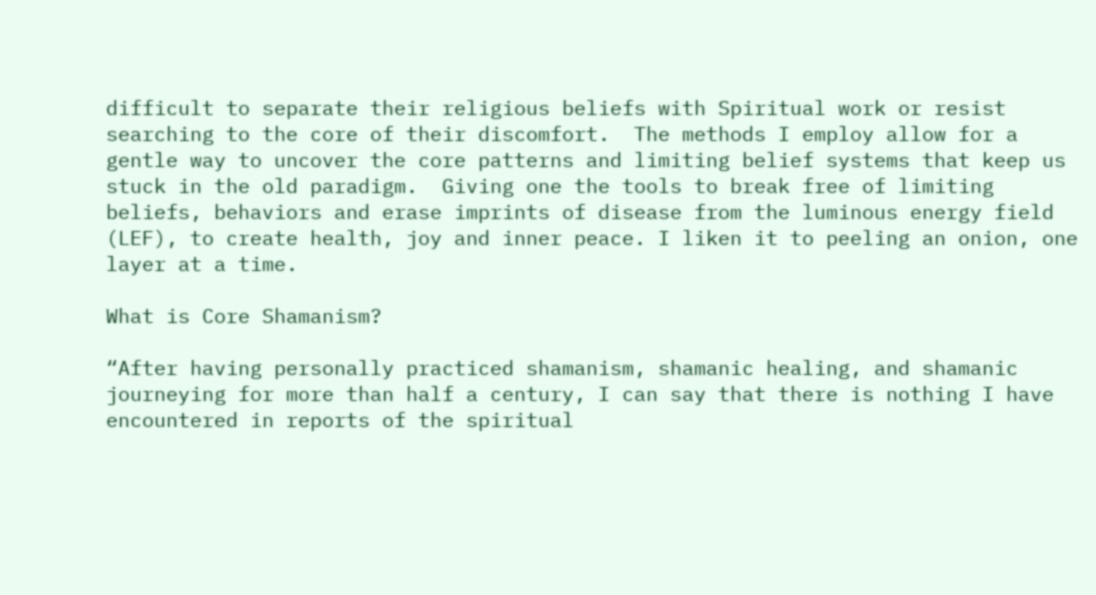difficult to separate their religious beliefs with Spiritual work or resist searching to the core of their discomfort.  The methods I employ allow for a gentle way to uncover the core patterns and limiting belief systems that keep us stuck in the old paradigm.  Giving one the tools to break free of limiting beliefs, behaviors and erase imprints of disease from the luminous energy field (LEF), to create health, joy and inner peace. I liken it to peeling an onion, one layer at a time.

What is Core Shamanism?

“After having personally practiced shamanism, shamanic healing, and shamanic journeying for more than half a century, I can say that there is nothing I have encountered in reports of the spiritual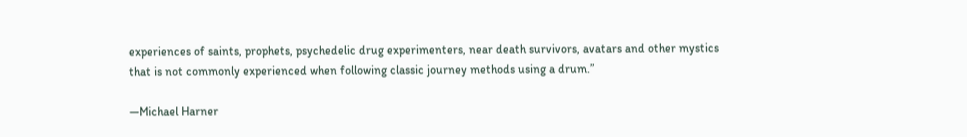experiences of saints, prophets, psychedelic drug experimenters, near death survivors, avatars and other mystics that is not commonly experienced when following classic journey methods using a drum.”

—Michael Harner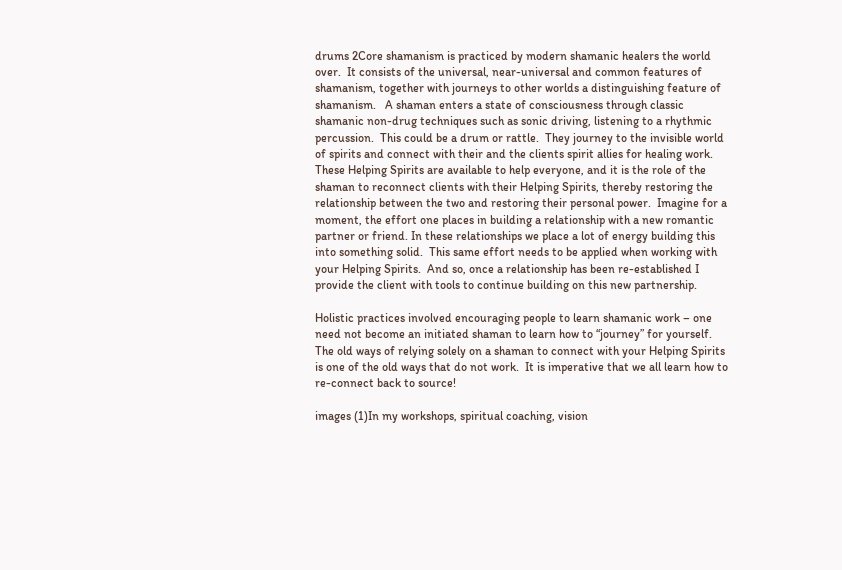drums 2Core shamanism is practiced by modern shamanic healers the world over.  It consists of the universal, near-universal and common features of shamanism, together with journeys to other worlds a distinguishing feature of shamanism.   A shaman enters a state of consciousness through classic shamanic non-drug techniques such as sonic driving, listening to a rhythmic percussion.  This could be a drum or rattle.  They journey to the invisible world of spirits and connect with their and the clients spirit allies for healing work.  These Helping Spirits are available to help everyone, and it is the role of the shaman to reconnect clients with their Helping Spirits, thereby restoring the relationship between the two and restoring their personal power.  Imagine for a moment, the effort one places in building a relationship with a new romantic partner or friend. In these relationships we place a lot of energy building this into something solid.  This same effort needs to be applied when working with your Helping Spirits.  And so, once a relationship has been re-established I provide the client with tools to continue building on this new partnership.

Holistic practices involved encouraging people to learn shamanic work – one need not become an initiated shaman to learn how to “journey” for yourself.  The old ways of relying solely on a shaman to connect with your Helping Spirits is one of the old ways that do not work.  It is imperative that we all learn how to re-connect back to source!

images (1)In my workshops, spiritual coaching, vision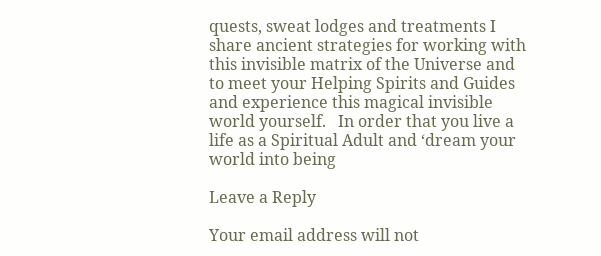quests, sweat lodges and treatments I share ancient strategies for working with this invisible matrix of the Universe and to meet your Helping Spirits and Guides and experience this magical invisible world yourself.   In order that you live a life as a Spiritual Adult and ‘dream your world into being

Leave a Reply

Your email address will not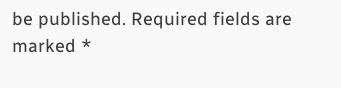be published. Required fields are marked *